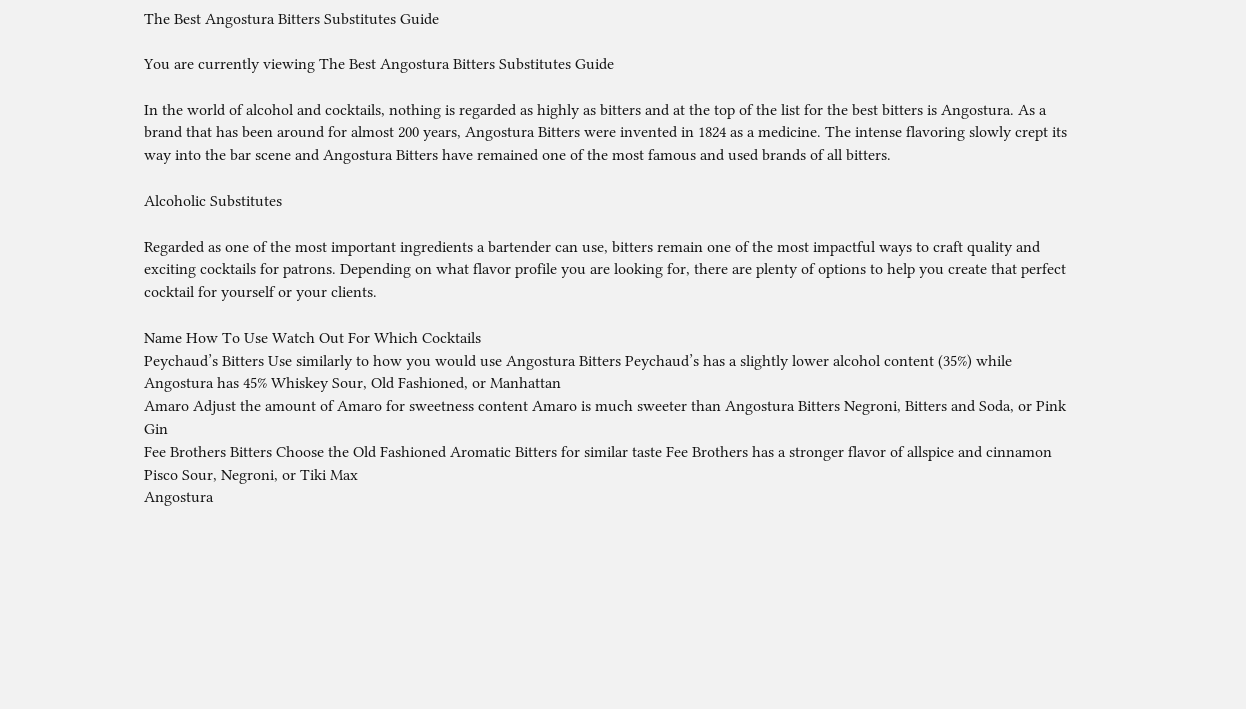The Best Angostura Bitters Substitutes Guide

You are currently viewing The Best Angostura Bitters Substitutes Guide

In the world of alcohol and cocktails, nothing is regarded as highly as bitters and at the top of the list for the best bitters is Angostura. As a brand that has been around for almost 200 years, Angostura Bitters were invented in 1824 as a medicine. The intense flavoring slowly crept its way into the bar scene and Angostura Bitters have remained one of the most famous and used brands of all bitters.

Alcoholic Substitutes

Regarded as one of the most important ingredients a bartender can use, bitters remain one of the most impactful ways to craft quality and exciting cocktails for patrons. Depending on what flavor profile you are looking for, there are plenty of options to help you create that perfect cocktail for yourself or your clients.

Name How To Use Watch Out For Which Cocktails
Peychaud’s Bitters Use similarly to how you would use Angostura Bitters Peychaud’s has a slightly lower alcohol content (35%) while Angostura has 45% Whiskey Sour, Old Fashioned, or Manhattan
Amaro Adjust the amount of Amaro for sweetness content Amaro is much sweeter than Angostura Bitters Negroni, Bitters and Soda, or Pink Gin
Fee Brothers Bitters Choose the Old Fashioned Aromatic Bitters for similar taste Fee Brothers has a stronger flavor of allspice and cinnamon  Pisco Sour, Negroni, or Tiki Max
Angostura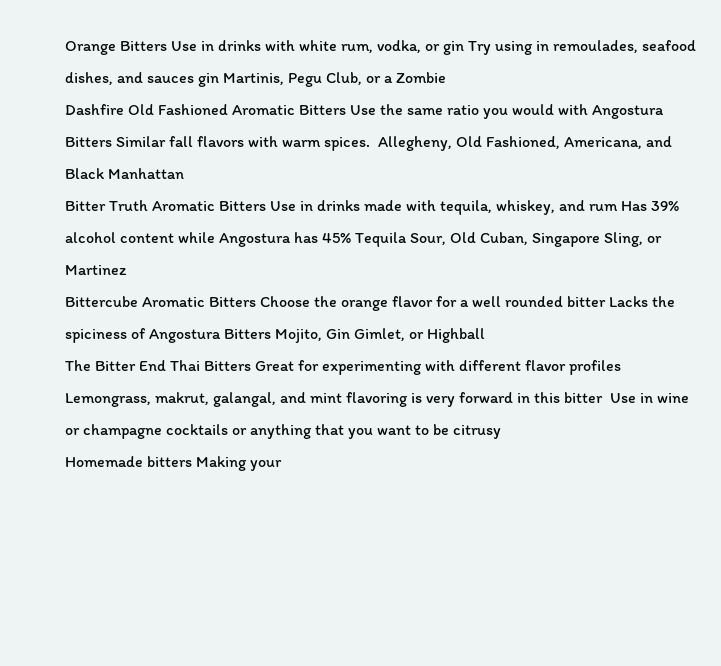Orange Bitters Use in drinks with white rum, vodka, or gin Try using in remoulades, seafood dishes, and sauces gin Martinis, Pegu Club, or a Zombie
Dashfire Old Fashioned Aromatic Bitters Use the same ratio you would with Angostura Bitters Similar fall flavors with warm spices.  Allegheny, Old Fashioned, Americana, and Black Manhattan
Bitter Truth Aromatic Bitters Use in drinks made with tequila, whiskey, and rum Has 39% alcohol content while Angostura has 45% Tequila Sour, Old Cuban, Singapore Sling, or Martinez
Bittercube Aromatic Bitters Choose the orange flavor for a well rounded bitter Lacks the spiciness of Angostura Bitters Mojito, Gin Gimlet, or Highball
The Bitter End Thai Bitters Great for experimenting with different flavor profiles Lemongrass, makrut, galangal, and mint flavoring is very forward in this bitter  Use in wine or champagne cocktails or anything that you want to be citrusy
Homemade bitters Making your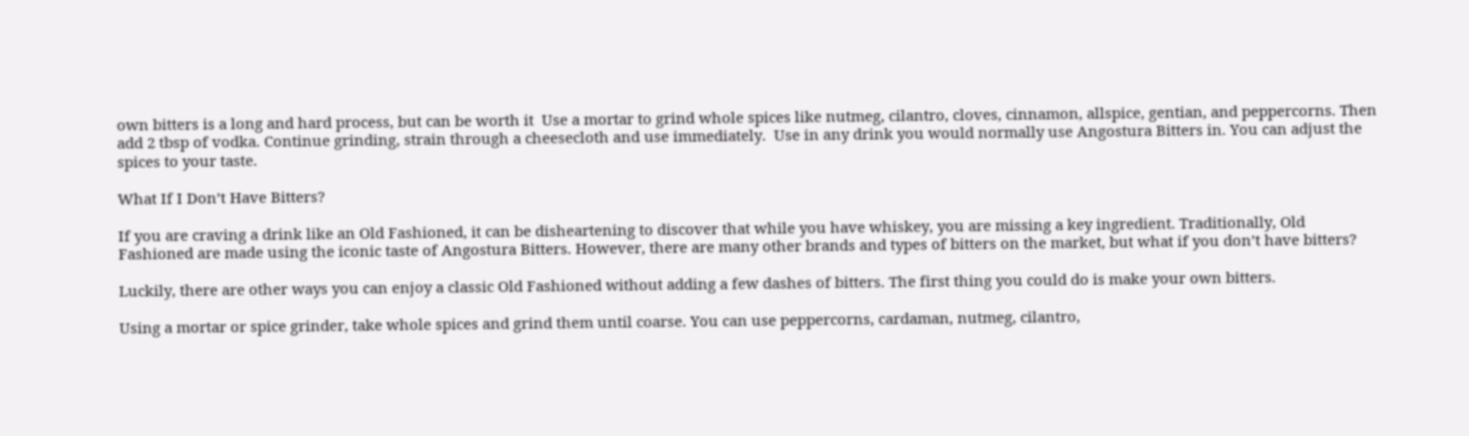own bitters is a long and hard process, but can be worth it  Use a mortar to grind whole spices like nutmeg, cilantro, cloves, cinnamon, allspice, gentian, and peppercorns. Then add 2 tbsp of vodka. Continue grinding, strain through a cheesecloth and use immediately.  Use in any drink you would normally use Angostura Bitters in. You can adjust the spices to your taste.

What If I Don’t Have Bitters?

If you are craving a drink like an Old Fashioned, it can be disheartening to discover that while you have whiskey, you are missing a key ingredient. Traditionally, Old Fashioned are made using the iconic taste of Angostura Bitters. However, there are many other brands and types of bitters on the market, but what if you don’t have bitters?

Luckily, there are other ways you can enjoy a classic Old Fashioned without adding a few dashes of bitters. The first thing you could do is make your own bitters.

Using a mortar or spice grinder, take whole spices and grind them until coarse. You can use peppercorns, cardaman, nutmeg, cilantro,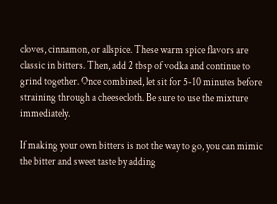cloves, cinnamon, or allspice. These warm spice flavors are classic in bitters. Then, add 2 tbsp of vodka and continue to grind together. Once combined, let sit for 5-10 minutes before straining through a cheesecloth. Be sure to use the mixture immediately.

If making your own bitters is not the way to go, you can mimic the bitter and sweet taste by adding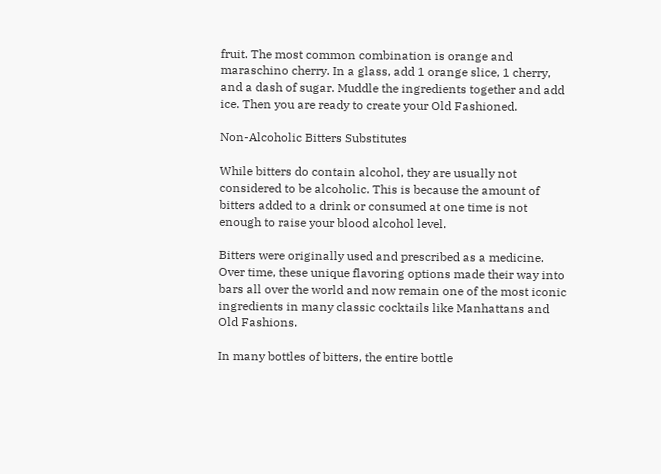fruit. The most common combination is orange and maraschino cherry. In a glass, add 1 orange slice, 1 cherry, and a dash of sugar. Muddle the ingredients together and add ice. Then you are ready to create your Old Fashioned.

Non-Alcoholic Bitters Substitutes

While bitters do contain alcohol, they are usually not considered to be alcoholic. This is because the amount of bitters added to a drink or consumed at one time is not enough to raise your blood alcohol level.

Bitters were originally used and prescribed as a medicine. Over time, these unique flavoring options made their way into bars all over the world and now remain one of the most iconic ingredients in many classic cocktails like Manhattans and Old Fashions.

In many bottles of bitters, the entire bottle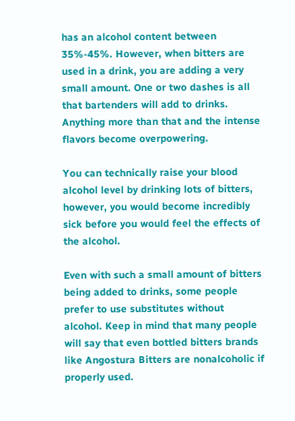has an alcohol content between 35%-45%. However, when bitters are used in a drink, you are adding a very small amount. One or two dashes is all that bartenders will add to drinks. Anything more than that and the intense flavors become overpowering.

You can technically raise your blood alcohol level by drinking lots of bitters, however, you would become incredibly sick before you would feel the effects of the alcohol.

Even with such a small amount of bitters being added to drinks, some people prefer to use substitutes without alcohol. Keep in mind that many people will say that even bottled bitters brands like Angostura Bitters are nonalcoholic if properly used.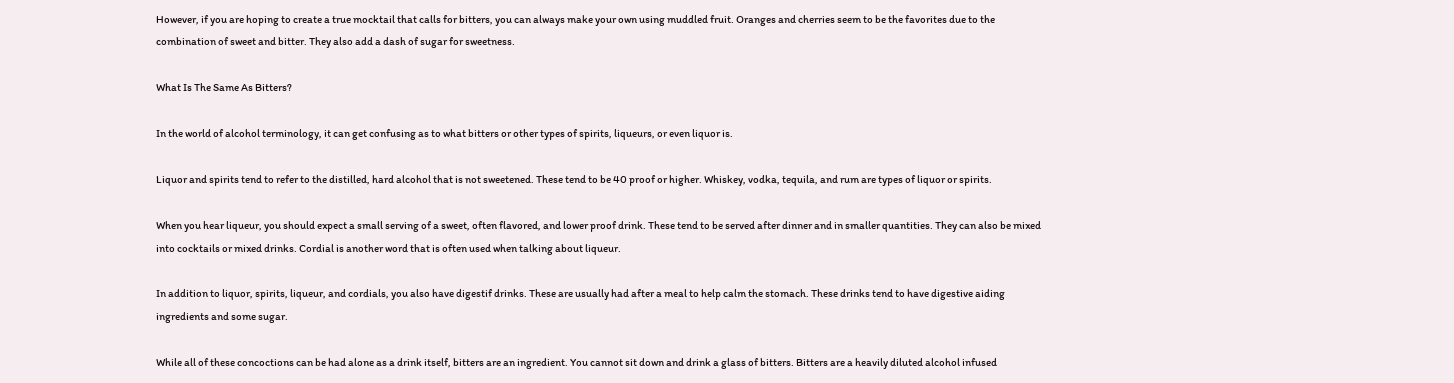However, if you are hoping to create a true mocktail that calls for bitters, you can always make your own using muddled fruit. Oranges and cherries seem to be the favorites due to the combination of sweet and bitter. They also add a dash of sugar for sweetness.

What Is The Same As Bitters?

In the world of alcohol terminology, it can get confusing as to what bitters or other types of spirits, liqueurs, or even liquor is.

Liquor and spirits tend to refer to the distilled, hard alcohol that is not sweetened. These tend to be 40 proof or higher. Whiskey, vodka, tequila, and rum are types of liquor or spirits.

When you hear liqueur, you should expect a small serving of a sweet, often flavored, and lower proof drink. These tend to be served after dinner and in smaller quantities. They can also be mixed into cocktails or mixed drinks. Cordial is another word that is often used when talking about liqueur.

In addition to liquor, spirits, liqueur, and cordials, you also have digestif drinks. These are usually had after a meal to help calm the stomach. These drinks tend to have digestive aiding ingredients and some sugar.

While all of these concoctions can be had alone as a drink itself, bitters are an ingredient. You cannot sit down and drink a glass of bitters. Bitters are a heavily diluted alcohol infused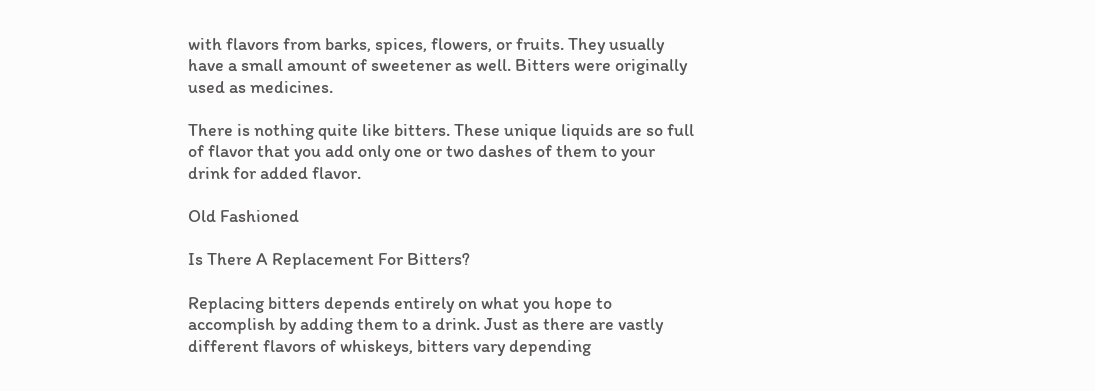with flavors from barks, spices, flowers, or fruits. They usually have a small amount of sweetener as well. Bitters were originally used as medicines.

There is nothing quite like bitters. These unique liquids are so full of flavor that you add only one or two dashes of them to your drink for added flavor.

Old Fashioned

Is There A Replacement For Bitters?

Replacing bitters depends entirely on what you hope to accomplish by adding them to a drink. Just as there are vastly different flavors of whiskeys, bitters vary depending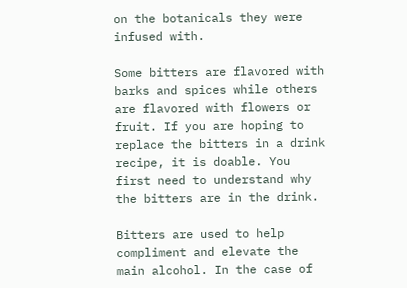on the botanicals they were infused with.

Some bitters are flavored with barks and spices while others are flavored with flowers or fruit. If you are hoping to replace the bitters in a drink recipe, it is doable. You first need to understand why the bitters are in the drink.

Bitters are used to help compliment and elevate the main alcohol. In the case of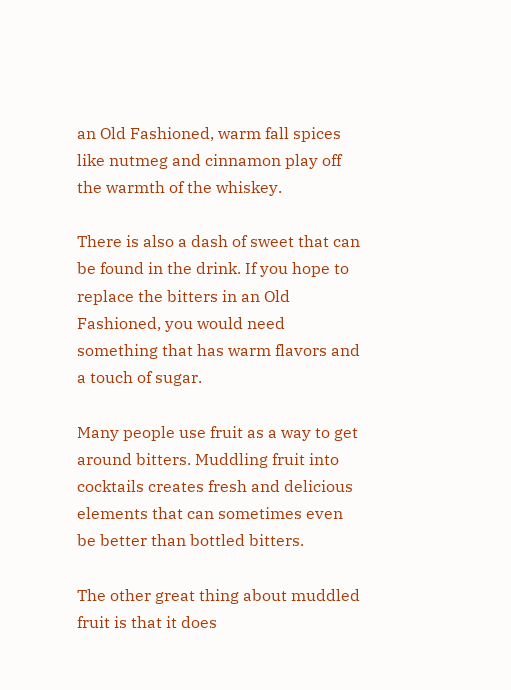an Old Fashioned, warm fall spices like nutmeg and cinnamon play off the warmth of the whiskey.

There is also a dash of sweet that can be found in the drink. If you hope to replace the bitters in an Old Fashioned, you would need something that has warm flavors and a touch of sugar.

Many people use fruit as a way to get around bitters. Muddling fruit into cocktails creates fresh and delicious elements that can sometimes even be better than bottled bitters.

The other great thing about muddled fruit is that it does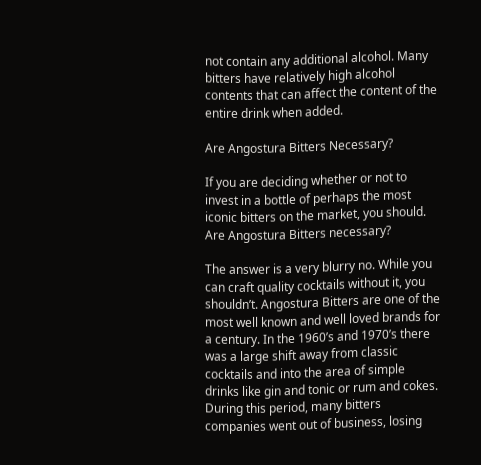not contain any additional alcohol. Many bitters have relatively high alcohol contents that can affect the content of the entire drink when added.

Are Angostura Bitters Necessary?

If you are deciding whether or not to invest in a bottle of perhaps the most iconic bitters on the market, you should. Are Angostura Bitters necessary?

The answer is a very blurry no. While you can craft quality cocktails without it, you shouldn’t. Angostura Bitters are one of the most well known and well loved brands for a century. In the 1960’s and 1970’s there was a large shift away from classic cocktails and into the area of simple drinks like gin and tonic or rum and cokes. During this period, many bitters companies went out of business, losing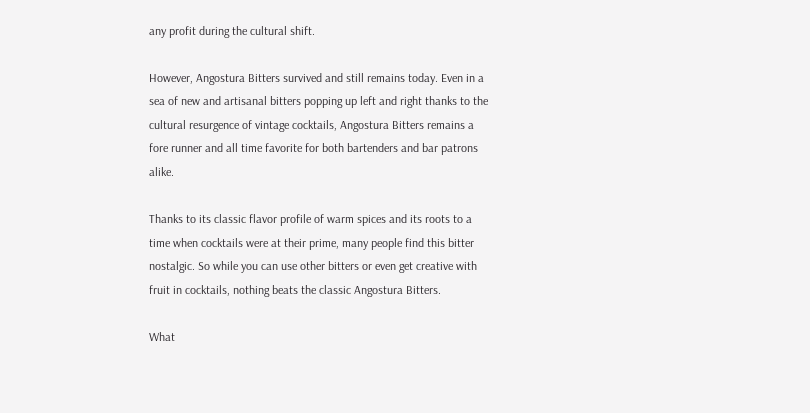any profit during the cultural shift.

However, Angostura Bitters survived and still remains today. Even in a sea of new and artisanal bitters popping up left and right thanks to the cultural resurgence of vintage cocktails, Angostura Bitters remains a fore runner and all time favorite for both bartenders and bar patrons alike.

Thanks to its classic flavor profile of warm spices and its roots to a time when cocktails were at their prime, many people find this bitter nostalgic. So while you can use other bitters or even get creative with fruit in cocktails, nothing beats the classic Angostura Bitters.

What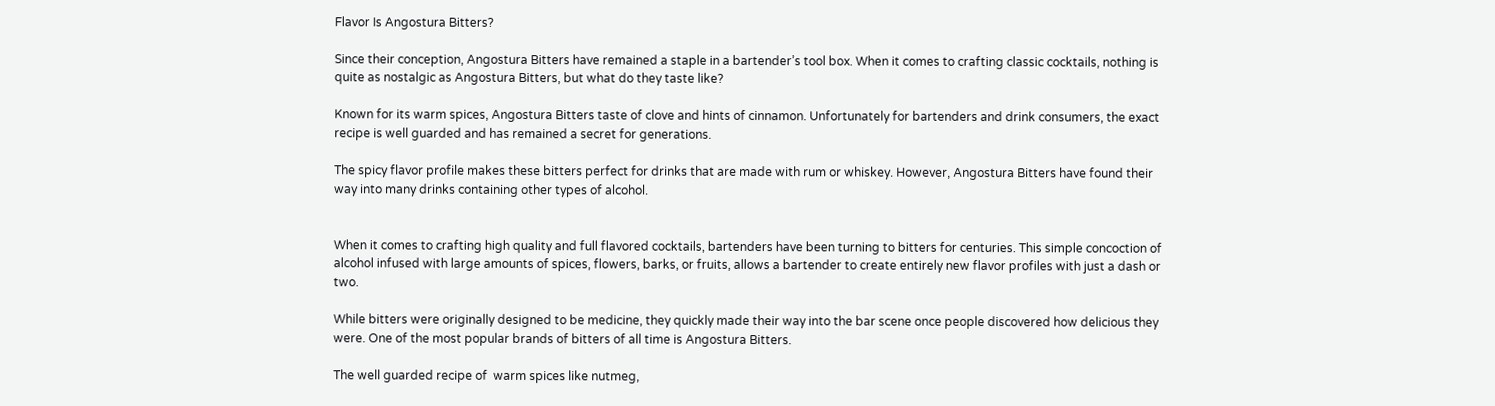Flavor Is Angostura Bitters?

Since their conception, Angostura Bitters have remained a staple in a bartender’s tool box. When it comes to crafting classic cocktails, nothing is quite as nostalgic as Angostura Bitters, but what do they taste like?

Known for its warm spices, Angostura Bitters taste of clove and hints of cinnamon. Unfortunately for bartenders and drink consumers, the exact recipe is well guarded and has remained a secret for generations.

The spicy flavor profile makes these bitters perfect for drinks that are made with rum or whiskey. However, Angostura Bitters have found their way into many drinks containing other types of alcohol.


When it comes to crafting high quality and full flavored cocktails, bartenders have been turning to bitters for centuries. This simple concoction of alcohol infused with large amounts of spices, flowers, barks, or fruits, allows a bartender to create entirely new flavor profiles with just a dash or two.

While bitters were originally designed to be medicine, they quickly made their way into the bar scene once people discovered how delicious they were. One of the most popular brands of bitters of all time is Angostura Bitters.

The well guarded recipe of  warm spices like nutmeg,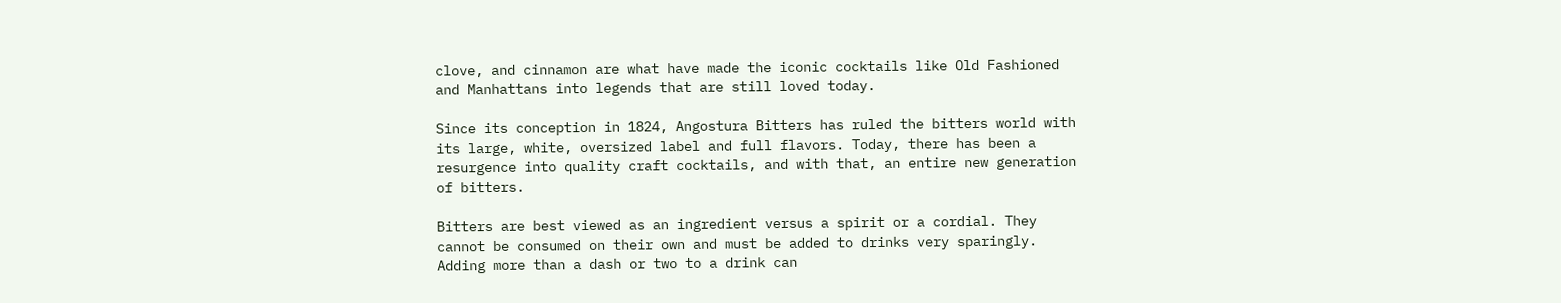clove, and cinnamon are what have made the iconic cocktails like Old Fashioned and Manhattans into legends that are still loved today.

Since its conception in 1824, Angostura Bitters has ruled the bitters world with its large, white, oversized label and full flavors. Today, there has been a resurgence into quality craft cocktails, and with that, an entire new generation of bitters.

Bitters are best viewed as an ingredient versus a spirit or a cordial. They cannot be consumed on their own and must be added to drinks very sparingly. Adding more than a dash or two to a drink can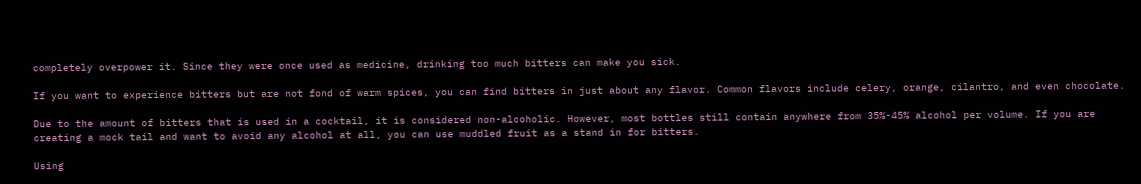completely overpower it. Since they were once used as medicine, drinking too much bitters can make you sick.

If you want to experience bitters but are not fond of warm spices, you can find bitters in just about any flavor. Common flavors include celery, orange, cilantro, and even chocolate.

Due to the amount of bitters that is used in a cocktail, it is considered non-alcoholic. However, most bottles still contain anywhere from 35%-45% alcohol per volume. If you are creating a mock tail and want to avoid any alcohol at all, you can use muddled fruit as a stand in for bitters.

Using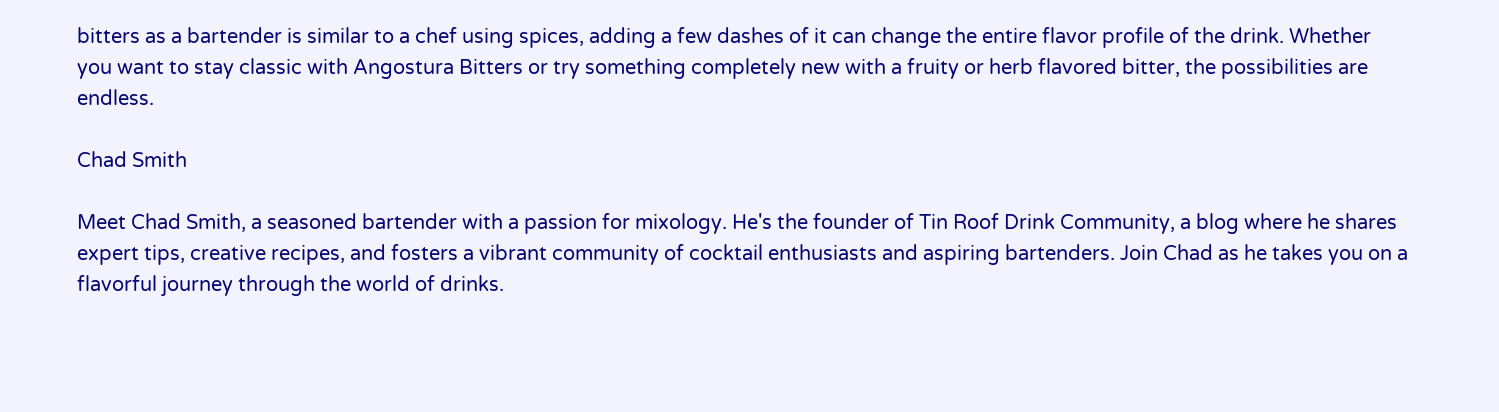bitters as a bartender is similar to a chef using spices, adding a few dashes of it can change the entire flavor profile of the drink. Whether you want to stay classic with Angostura Bitters or try something completely new with a fruity or herb flavored bitter, the possibilities are endless.

Chad Smith

Meet Chad Smith, a seasoned bartender with a passion for mixology. He's the founder of Tin Roof Drink Community, a blog where he shares expert tips, creative recipes, and fosters a vibrant community of cocktail enthusiasts and aspiring bartenders. Join Chad as he takes you on a flavorful journey through the world of drinks.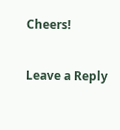Cheers!

Leave a Reply